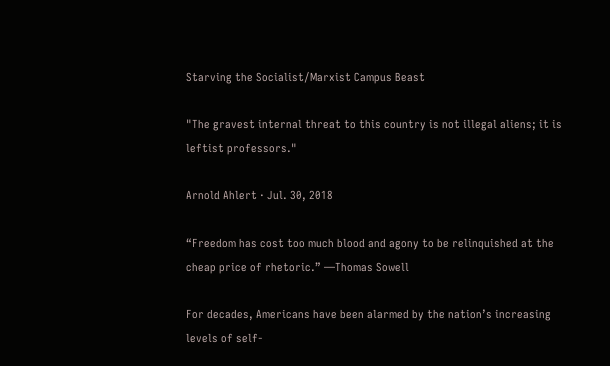Starving the Socialist/Marxist Campus Beast

"The gravest internal threat to this country is not illegal aliens; it is leftist professors."

Arnold Ahlert · Jul. 30, 2018

“Freedom has cost too much blood and agony to be relinquished at the cheap price of rhetoric.” —Thomas Sowell

For decades, Americans have been alarmed by the nation’s increasing levels of self-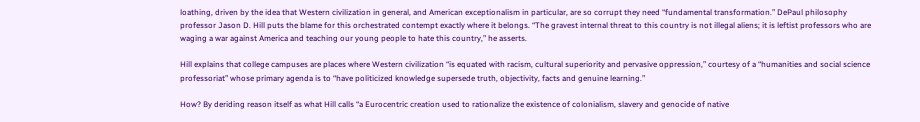loathing, driven by the idea that Western civilization in general, and American exceptionalism in particular, are so corrupt they need “fundamental transformation.” DePaul philosophy professor Jason D. Hill puts the blame for this orchestrated contempt exactly where it belongs. “The gravest internal threat to this country is not illegal aliens; it is leftist professors who are waging a war against America and teaching our young people to hate this country,” he asserts.

Hill explains that college campuses are places where Western civilization “is equated with racism, cultural superiority and pervasive oppression,” courtesy of a “humanities and social science professoriat” whose primary agenda is to “have politicized knowledge supersede truth, objectivity, facts and genuine learning.”

How? By deriding reason itself as what Hill calls “a Eurocentric creation used to rationalize the existence of colonialism, slavery and genocide of native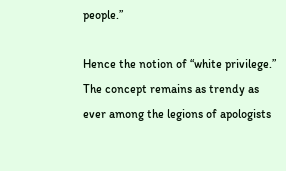people.”

Hence the notion of “white privilege.” The concept remains as trendy as ever among the legions of apologists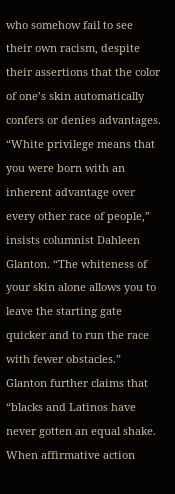who somehow fail to see their own racism, despite their assertions that the color of one’s skin automatically confers or denies advantages. “White privilege means that you were born with an inherent advantage over every other race of people,” insists columnist Dahleen Glanton. “The whiteness of your skin alone allows you to leave the starting gate quicker and to run the race with fewer obstacles.” Glanton further claims that “blacks and Latinos have never gotten an equal shake. When affirmative action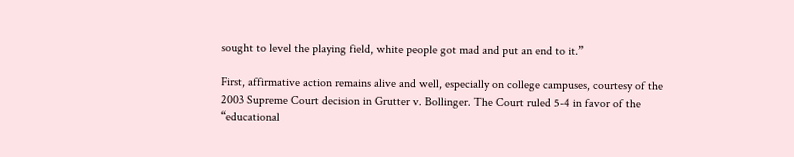sought to level the playing field, white people got mad and put an end to it.”

First, affirmative action remains alive and well, especially on college campuses, courtesy of the 2003 Supreme Court decision in Grutter v. Bollinger. The Court ruled 5-4 in favor of the “educational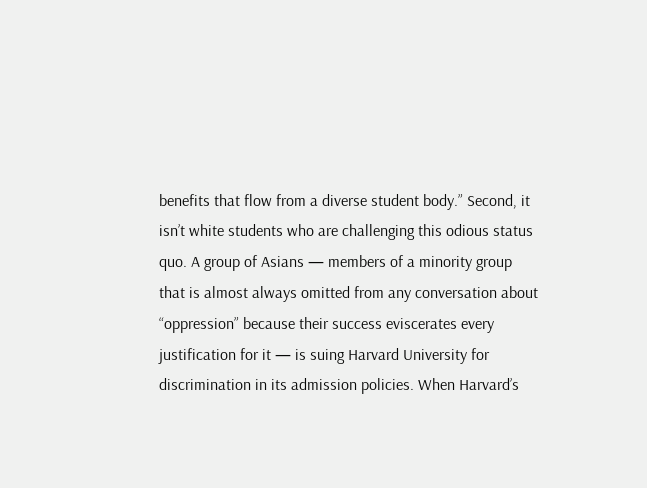benefits that flow from a diverse student body.” Second, it isn’t white students who are challenging this odious status quo. A group of Asians — members of a minority group that is almost always omitted from any conversation about “oppression” because their success eviscerates every justification for it — is suing Harvard University for discrimination in its admission policies. When Harvard’s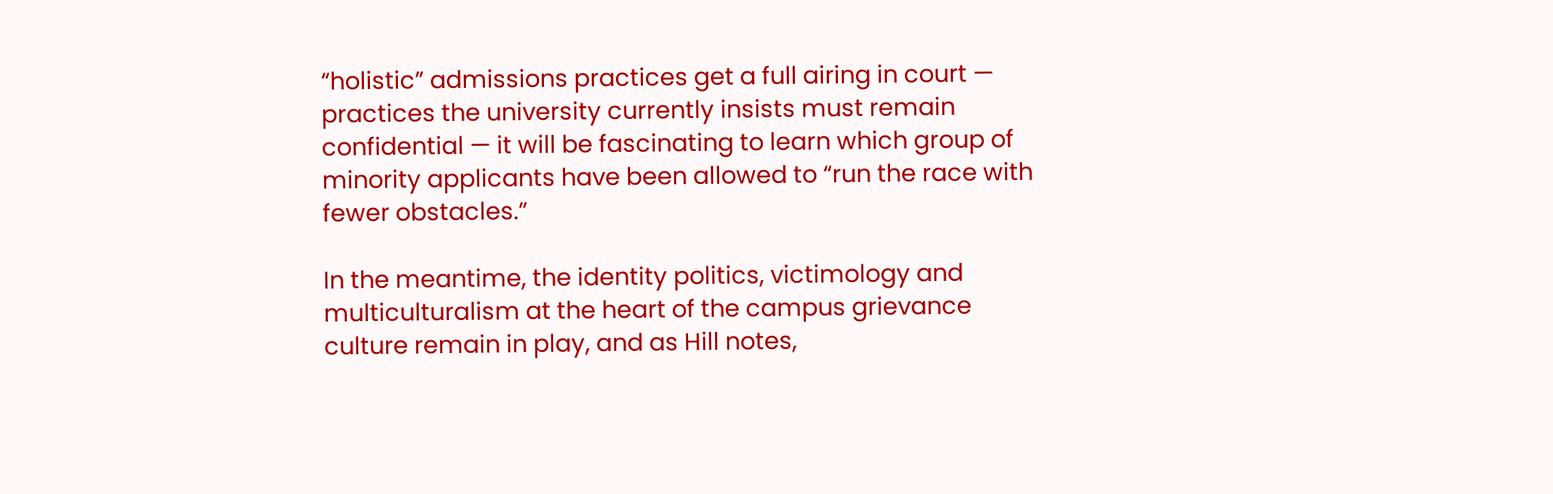“holistic” admissions practices get a full airing in court — practices the university currently insists must remain confidential — it will be fascinating to learn which group of minority applicants have been allowed to “run the race with fewer obstacles.”

In the meantime, the identity politics, victimology and multiculturalism at the heart of the campus grievance culture remain in play, and as Hill notes,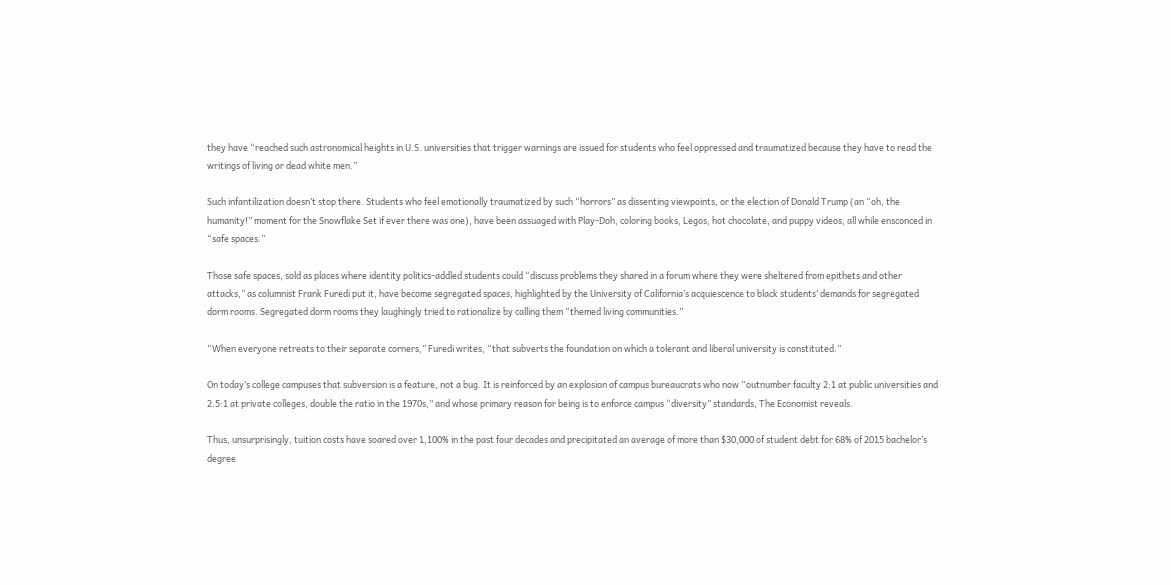they have “reached such astronomical heights in U.S. universities that trigger warnings are issued for students who feel oppressed and traumatized because they have to read the writings of living or dead white men.”

Such infantilization doesn’t stop there. Students who feel emotionally traumatized by such “horrors” as dissenting viewpoints, or the election of Donald Trump (an “oh, the humanity!” moment for the Snowflake Set if ever there was one), have been assuaged with Play-Doh, coloring books, Legos, hot chocolate, and puppy videos, all while ensconced in “safe spaces.”

Those safe spaces, sold as places where identity politics-addled students could “discuss problems they shared in a forum where they were sheltered from epithets and other attacks,” as columnist Frank Furedi put it, have become segregated spaces, highlighted by the University of California’s acquiescence to black students’ demands for segregated dorm rooms. Segregated dorm rooms they laughingly tried to rationalize by calling them “themed living communities.”

“When everyone retreats to their separate corners,” Furedi writes, “that subverts the foundation on which a tolerant and liberal university is constituted.”

On today’s college campuses that subversion is a feature, not a bug. It is reinforced by an explosion of campus bureaucrats who now “outnumber faculty 2:1 at public universities and 2.5:1 at private colleges, double the ratio in the 1970s,” and whose primary reason for being is to enforce campus “diversity” standards, The Economist reveals.

Thus, unsurprisingly, tuition costs have soared over 1,100% in the past four decades and precipitated an average of more than $30,000 of student debt for 68% of 2015 bachelor’s degree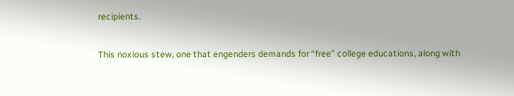recipients.

This noxious stew, one that engenders demands for “free” college educations, along with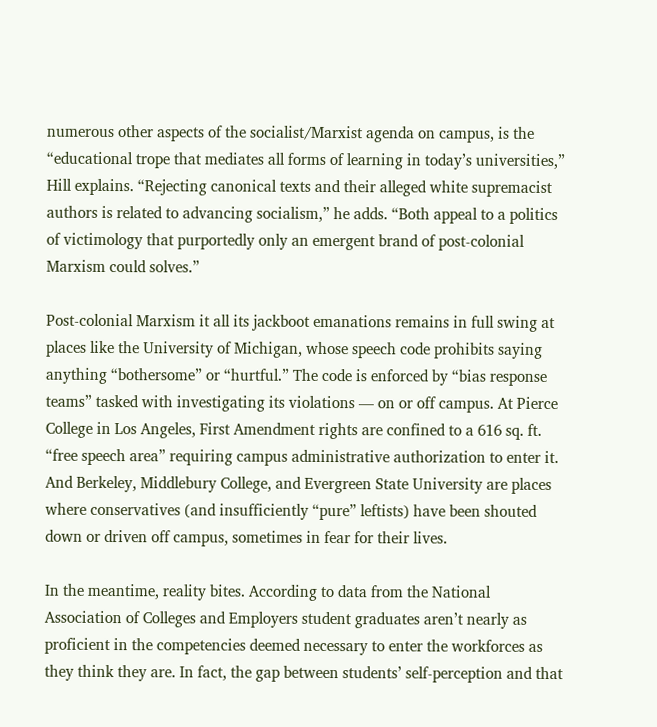numerous other aspects of the socialist/Marxist agenda on campus, is the “educational trope that mediates all forms of learning in today’s universities,” Hill explains. “Rejecting canonical texts and their alleged white supremacist authors is related to advancing socialism,” he adds. “Both appeal to a politics of victimology that purportedly only an emergent brand of post-colonial Marxism could solves.”

Post-colonial Marxism it all its jackboot emanations remains in full swing at places like the University of Michigan, whose speech code prohibits saying anything “bothersome” or “hurtful.” The code is enforced by “bias response teams” tasked with investigating its violations — on or off campus. At Pierce College in Los Angeles, First Amendment rights are confined to a 616 sq. ft. “free speech area” requiring campus administrative authorization to enter it. And Berkeley, Middlebury College, and Evergreen State University are places where conservatives (and insufficiently “pure” leftists) have been shouted down or driven off campus, sometimes in fear for their lives.

In the meantime, reality bites. According to data from the National Association of Colleges and Employers student graduates aren’t nearly as proficient in the competencies deemed necessary to enter the workforces as they think they are. In fact, the gap between students’ self-perception and that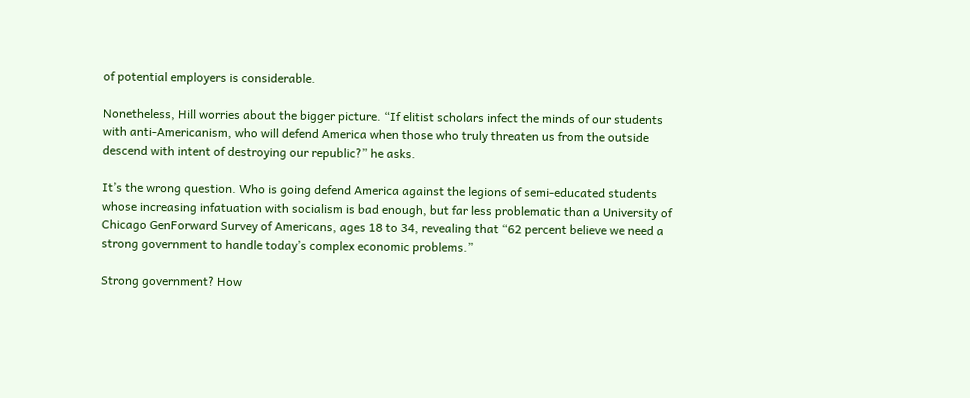of potential employers is considerable.

Nonetheless, Hill worries about the bigger picture. “If elitist scholars infect the minds of our students with anti-Americanism, who will defend America when those who truly threaten us from the outside descend with intent of destroying our republic?” he asks.

It’s the wrong question. Who is going defend America against the legions of semi-educated students whose increasing infatuation with socialism is bad enough, but far less problematic than a University of Chicago GenForward Survey of Americans, ages 18 to 34, revealing that “62 percent believe we need a strong government to handle today’s complex economic problems.”

Strong government? How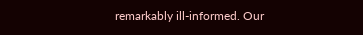remarkably ill-informed. Our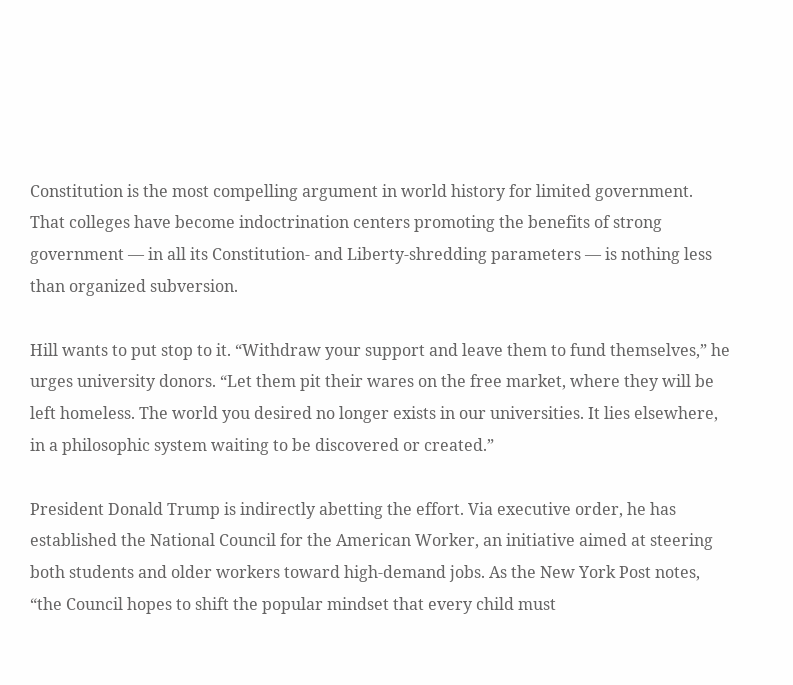Constitution is the most compelling argument in world history for limited government. That colleges have become indoctrination centers promoting the benefits of strong government — in all its Constitution- and Liberty-shredding parameters — is nothing less than organized subversion.

Hill wants to put stop to it. “Withdraw your support and leave them to fund themselves,” he urges university donors. “Let them pit their wares on the free market, where they will be left homeless. The world you desired no longer exists in our universities. It lies elsewhere, in a philosophic system waiting to be discovered or created.”

President Donald Trump is indirectly abetting the effort. Via executive order, he has established the National Council for the American Worker, an initiative aimed at steering both students and older workers toward high-demand jobs. As the New York Post notes, “the Council hopes to shift the popular mindset that every child must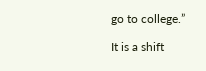go to college.”

It is a shift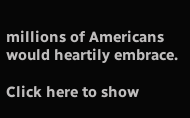millions of Americans would heartily embrace.

Click here to show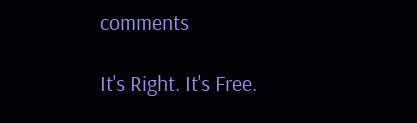comments

It's Right. It's Free.